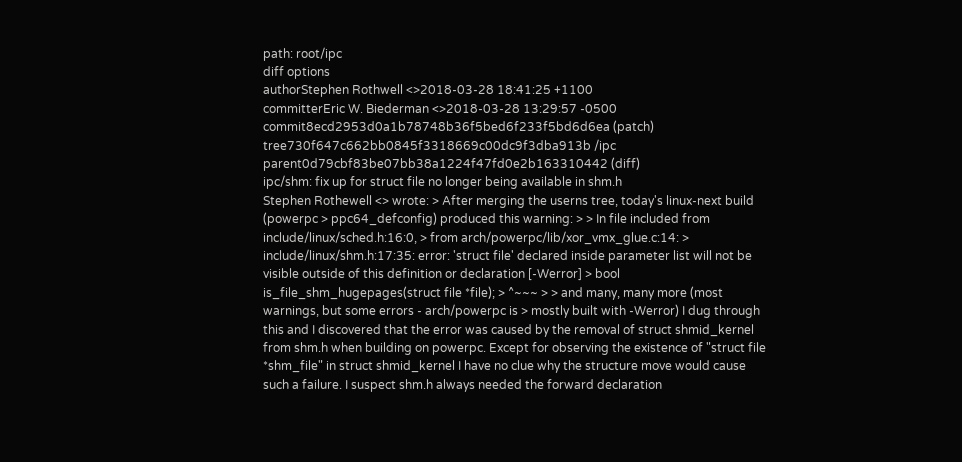path: root/ipc
diff options
authorStephen Rothwell <>2018-03-28 18:41:25 +1100
committerEric W. Biederman <>2018-03-28 13:29:57 -0500
commit8ecd2953d0a1b78748b36f5bed6f233f5bd6d6ea (patch)
tree730f647c662bb0845f3318669c00dc9f3dba913b /ipc
parent0d79cbf83be07bb38a1224f47fd0e2b163310442 (diff)
ipc/shm: fix up for struct file no longer being available in shm.h
Stephen Rothewell <> wrote: > After merging the userns tree, today's linux-next build (powerpc > ppc64_defconfig) produced this warning: > > In file included from include/linux/sched.h:16:0, > from arch/powerpc/lib/xor_vmx_glue.c:14: > include/linux/shm.h:17:35: error: 'struct file' declared inside parameter list will not be visible outside of this definition or declaration [-Werror] > bool is_file_shm_hugepages(struct file *file); > ^~~~ > > and many, many more (most warnings, but some errors - arch/powerpc is > mostly built with -Werror) I dug through this and I discovered that the error was caused by the removal of struct shmid_kernel from shm.h when building on powerpc. Except for observing the existence of "struct file *shm_file" in struct shmid_kernel I have no clue why the structure move would cause such a failure. I suspect shm.h always needed the forward declaration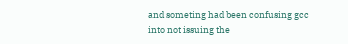and someting had been confusing gcc into not issuing the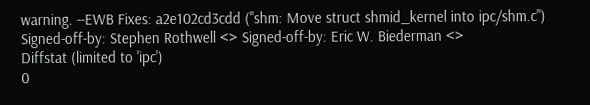warning. --EWB Fixes: a2e102cd3cdd ("shm: Move struct shmid_kernel into ipc/shm.c") Signed-off-by: Stephen Rothwell <> Signed-off-by: Eric W. Biederman <>
Diffstat (limited to 'ipc')
0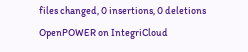files changed, 0 insertions, 0 deletions
OpenPOWER on IntegriCloud